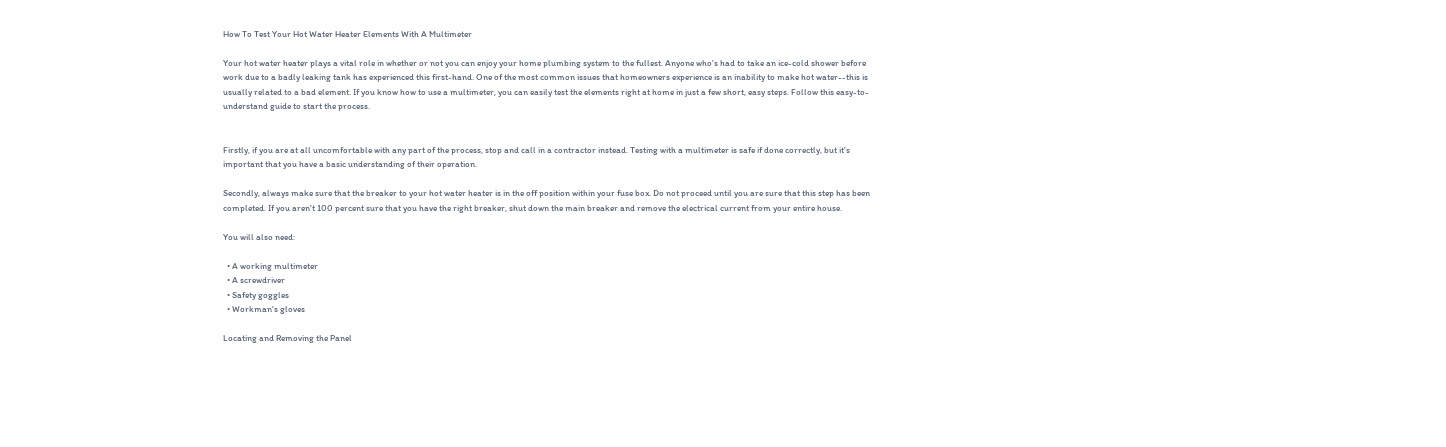How To Test Your Hot Water Heater Elements With A Multimeter

Your hot water heater plays a vital role in whether or not you can enjoy your home plumbing system to the fullest. Anyone who's had to take an ice-cold shower before work due to a badly leaking tank has experienced this first-hand. One of the most common issues that homeowners experience is an inability to make hot water--this is usually related to a bad element. If you know how to use a multimeter, you can easily test the elements right at home in just a few short, easy steps. Follow this easy-to-understand guide to start the process.


Firstly, if you are at all uncomfortable with any part of the process, stop and call in a contractor instead. Testing with a multimeter is safe if done correctly, but it's important that you have a basic understanding of their operation.

Secondly, always make sure that the breaker to your hot water heater is in the off position within your fuse box. Do not proceed until you are sure that this step has been completed. If you aren't 100 percent sure that you have the right breaker, shut down the main breaker and remove the electrical current from your entire house.

You will also need:

  • A working multimeter
  • A screwdriver
  • Safety goggles
  • Workman's gloves

Locating and Removing the Panel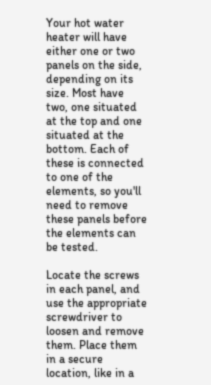Your hot water heater will have either one or two panels on the side, depending on its size. Most have two, one situated at the top and one situated at the bottom. Each of these is connected to one of the elements, so you'll need to remove these panels before the elements can be tested.

Locate the screws in each panel, and use the appropriate screwdriver to loosen and remove them. Place them in a secure location, like in a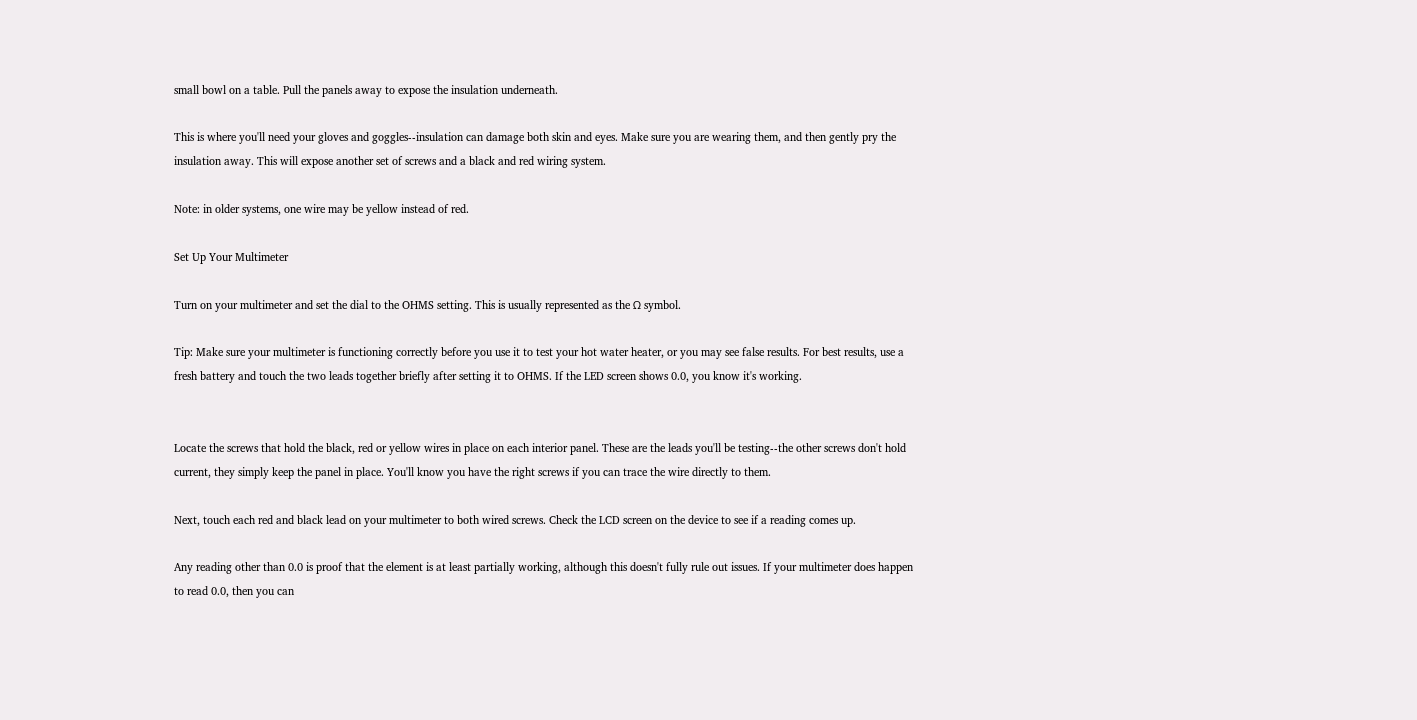small bowl on a table. Pull the panels away to expose the insulation underneath.

This is where you'll need your gloves and goggles--insulation can damage both skin and eyes. Make sure you are wearing them, and then gently pry the insulation away. This will expose another set of screws and a black and red wiring system.

Note: in older systems, one wire may be yellow instead of red.

Set Up Your Multimeter

Turn on your multimeter and set the dial to the OHMS setting. This is usually represented as the Ω symbol.

Tip: Make sure your multimeter is functioning correctly before you use it to test your hot water heater, or you may see false results. For best results, use a fresh battery and touch the two leads together briefly after setting it to OHMS. If the LED screen shows 0.0, you know it's working.


Locate the screws that hold the black, red or yellow wires in place on each interior panel. These are the leads you'll be testing--the other screws don't hold current, they simply keep the panel in place. You'll know you have the right screws if you can trace the wire directly to them.

Next, touch each red and black lead on your multimeter to both wired screws. Check the LCD screen on the device to see if a reading comes up.

Any reading other than 0.0 is proof that the element is at least partially working, although this doesn't fully rule out issues. If your multimeter does happen to read 0.0, then you can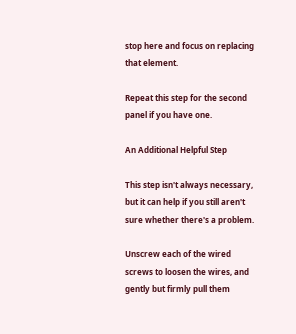stop here and focus on replacing that element.

Repeat this step for the second panel if you have one.

An Additional Helpful Step

This step isn't always necessary, but it can help if you still aren't sure whether there's a problem.

Unscrew each of the wired screws to loosen the wires, and gently but firmly pull them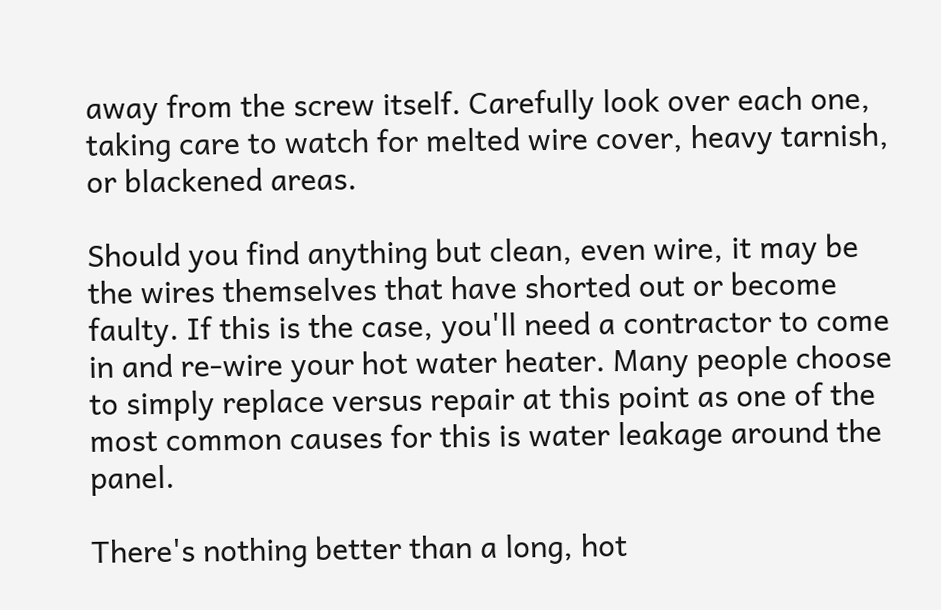away from the screw itself. Carefully look over each one, taking care to watch for melted wire cover, heavy tarnish, or blackened areas.

Should you find anything but clean, even wire, it may be the wires themselves that have shorted out or become faulty. If this is the case, you'll need a contractor to come in and re-wire your hot water heater. Many people choose to simply replace versus repair at this point as one of the most common causes for this is water leakage around the panel.

There's nothing better than a long, hot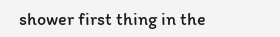shower first thing in the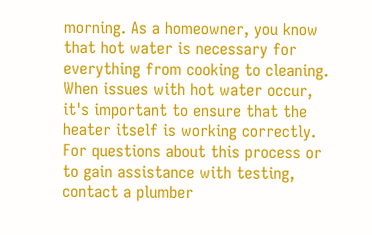morning. As a homeowner, you know that hot water is necessary for everything from cooking to cleaning. When issues with hot water occur, it's important to ensure that the heater itself is working correctly. For questions about this process or to gain assistance with testing, contact a plumber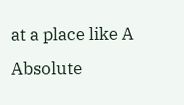at a place like A Absolute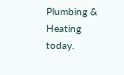Plumbing & Heating today.